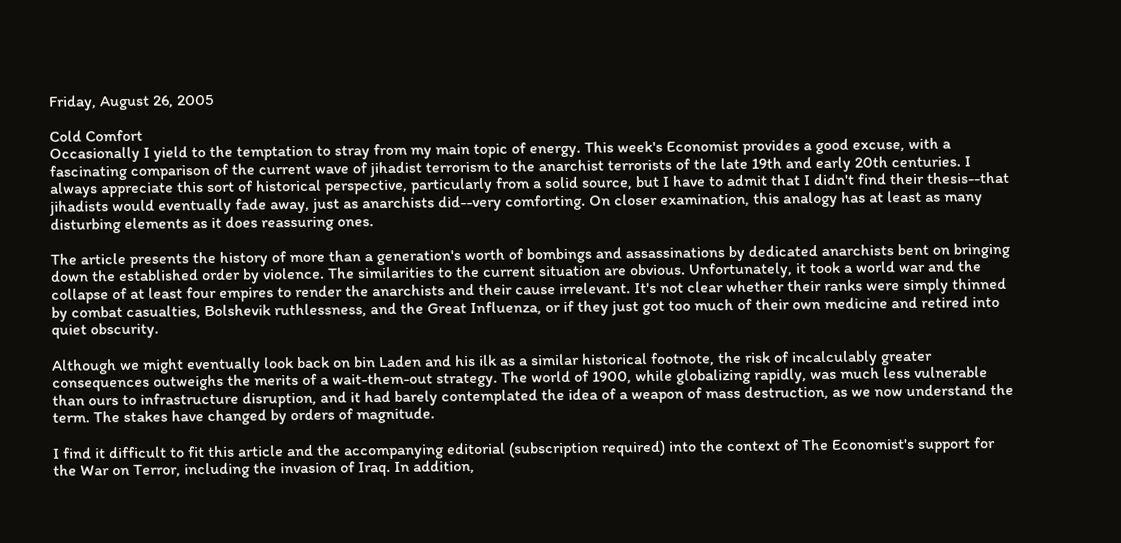Friday, August 26, 2005

Cold Comfort
Occasionally I yield to the temptation to stray from my main topic of energy. This week's Economist provides a good excuse, with a fascinating comparison of the current wave of jihadist terrorism to the anarchist terrorists of the late 19th and early 20th centuries. I always appreciate this sort of historical perspective, particularly from a solid source, but I have to admit that I didn't find their thesis--that jihadists would eventually fade away, just as anarchists did--very comforting. On closer examination, this analogy has at least as many disturbing elements as it does reassuring ones.

The article presents the history of more than a generation's worth of bombings and assassinations by dedicated anarchists bent on bringing down the established order by violence. The similarities to the current situation are obvious. Unfortunately, it took a world war and the collapse of at least four empires to render the anarchists and their cause irrelevant. It's not clear whether their ranks were simply thinned by combat casualties, Bolshevik ruthlessness, and the Great Influenza, or if they just got too much of their own medicine and retired into quiet obscurity.

Although we might eventually look back on bin Laden and his ilk as a similar historical footnote, the risk of incalculably greater consequences outweighs the merits of a wait-them-out strategy. The world of 1900, while globalizing rapidly, was much less vulnerable than ours to infrastructure disruption, and it had barely contemplated the idea of a weapon of mass destruction, as we now understand the term. The stakes have changed by orders of magnitude.

I find it difficult to fit this article and the accompanying editorial (subscription required) into the context of The Economist's support for the War on Terror, including the invasion of Iraq. In addition,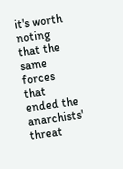it's worth noting that the same forces that ended the anarchists' threat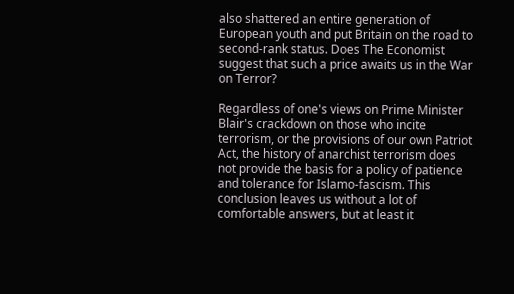also shattered an entire generation of European youth and put Britain on the road to second-rank status. Does The Economist suggest that such a price awaits us in the War on Terror?

Regardless of one's views on Prime Minister Blair's crackdown on those who incite terrorism, or the provisions of our own Patriot Act, the history of anarchist terrorism does not provide the basis for a policy of patience and tolerance for Islamo-fascism. This conclusion leaves us without a lot of comfortable answers, but at least it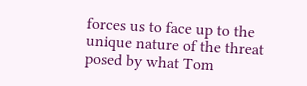forces us to face up to the unique nature of the threat posed by what Tom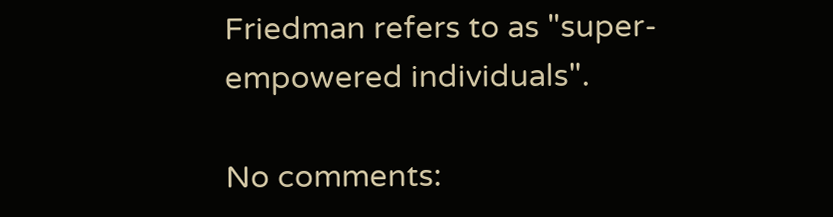Friedman refers to as "super-empowered individuals".

No comments: